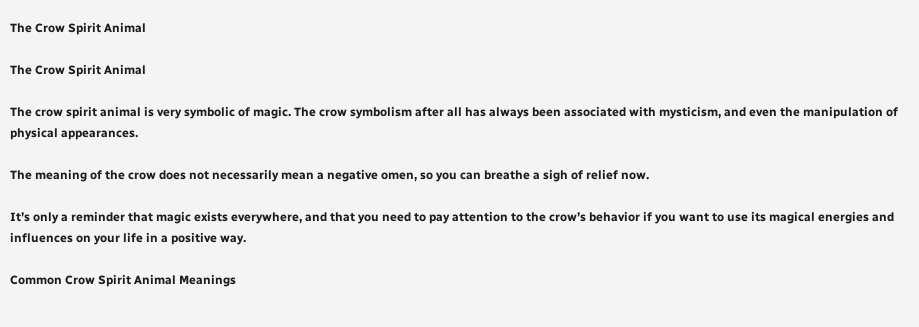The Crow Spirit Animal

The Crow Spirit Animal

The crow spirit animal is very symbolic of magic. The crow symbolism after all has always been associated with mysticism, and even the manipulation of physical appearances.

The meaning of the crow does not necessarily mean a negative omen, so you can breathe a sigh of relief now.

It’s only a reminder that magic exists everywhere, and that you need to pay attention to the crow’s behavior if you want to use its magical energies and influences on your life in a positive way.

Common Crow Spirit Animal Meanings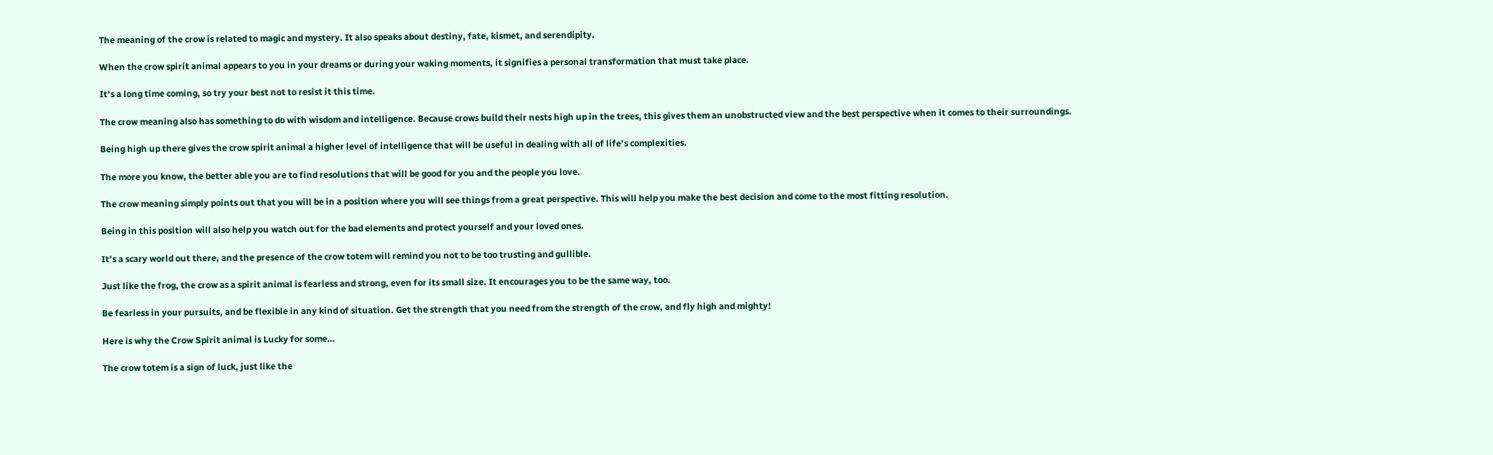The meaning of the crow is related to magic and mystery. It also speaks about destiny, fate, kismet, and serendipity.

When the crow spirit animal appears to you in your dreams or during your waking moments, it signifies a personal transformation that must take place.

It’s a long time coming, so try your best not to resist it this time.

The crow meaning also has something to do with wisdom and intelligence. Because crows build their nests high up in the trees, this gives them an unobstructed view and the best perspective when it comes to their surroundings.

Being high up there gives the crow spirit animal a higher level of intelligence that will be useful in dealing with all of life’s complexities.

The more you know, the better able you are to find resolutions that will be good for you and the people you love.

The crow meaning simply points out that you will be in a position where you will see things from a great perspective. This will help you make the best decision and come to the most fitting resolution.

Being in this position will also help you watch out for the bad elements and protect yourself and your loved ones.

It’s a scary world out there, and the presence of the crow totem will remind you not to be too trusting and gullible.

Just like the frog, the crow as a spirit animal is fearless and strong, even for its small size. It encourages you to be the same way, too.

Be fearless in your pursuits, and be flexible in any kind of situation. Get the strength that you need from the strength of the crow, and fly high and mighty!

Here is why the Crow Spirit animal is Lucky for some…

The crow totem is a sign of luck, just like the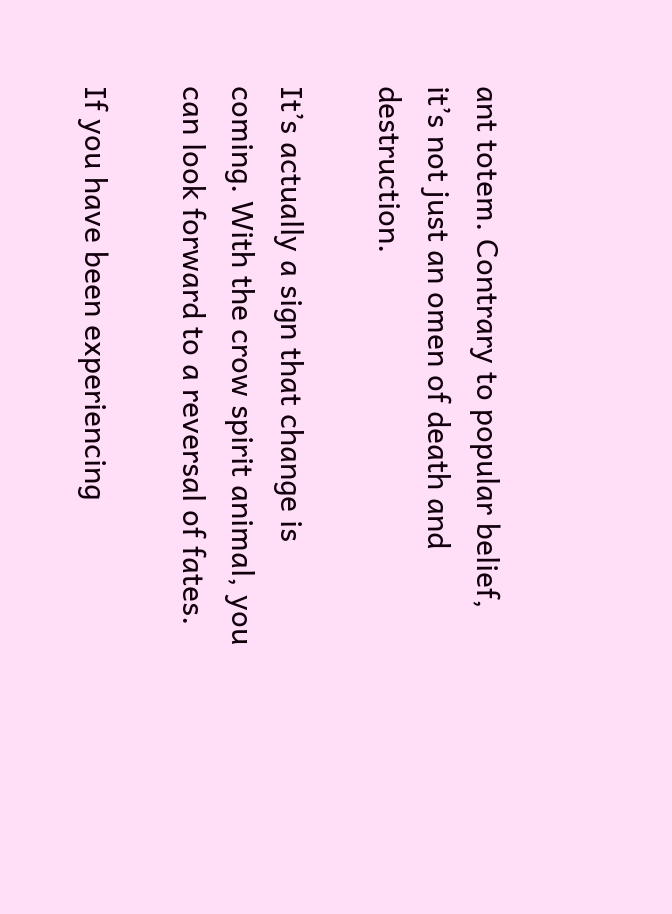ant totem. Contrary to popular belief, it’s not just an omen of death and destruction.

It’s actually a sign that change is coming. With the crow spirit animal, you can look forward to a reversal of fates.

If you have been experiencing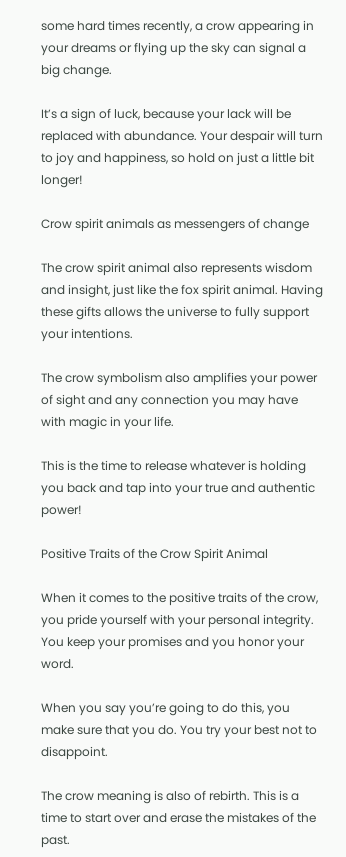some hard times recently, a crow appearing in your dreams or flying up the sky can signal a big change.

It’s a sign of luck, because your lack will be replaced with abundance. Your despair will turn to joy and happiness, so hold on just a little bit longer!

Crow spirit animals as messengers of change

The crow spirit animal also represents wisdom and insight, just like the fox spirit animal. Having these gifts allows the universe to fully support your intentions.

The crow symbolism also amplifies your power of sight and any connection you may have with magic in your life.

This is the time to release whatever is holding you back and tap into your true and authentic power!

Positive Traits of the Crow Spirit Animal

When it comes to the positive traits of the crow, you pride yourself with your personal integrity. You keep your promises and you honor your word.

When you say you’re going to do this, you make sure that you do. You try your best not to disappoint.

The crow meaning is also of rebirth. This is a time to start over and erase the mistakes of the past.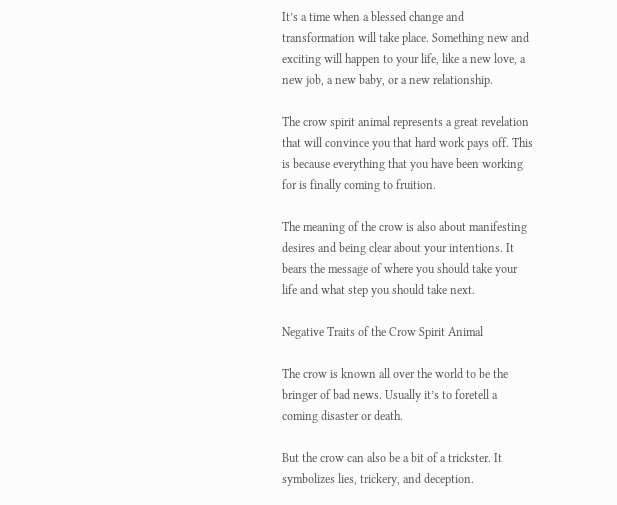It’s a time when a blessed change and transformation will take place. Something new and exciting will happen to your life, like a new love, a new job, a new baby, or a new relationship.

The crow spirit animal represents a great revelation that will convince you that hard work pays off. This is because everything that you have been working for is finally coming to fruition.

The meaning of the crow is also about manifesting desires and being clear about your intentions. It bears the message of where you should take your life and what step you should take next.

Negative Traits of the Crow Spirit Animal

The crow is known all over the world to be the bringer of bad news. Usually it’s to foretell a coming disaster or death.

But the crow can also be a bit of a trickster. It symbolizes lies, trickery, and deception.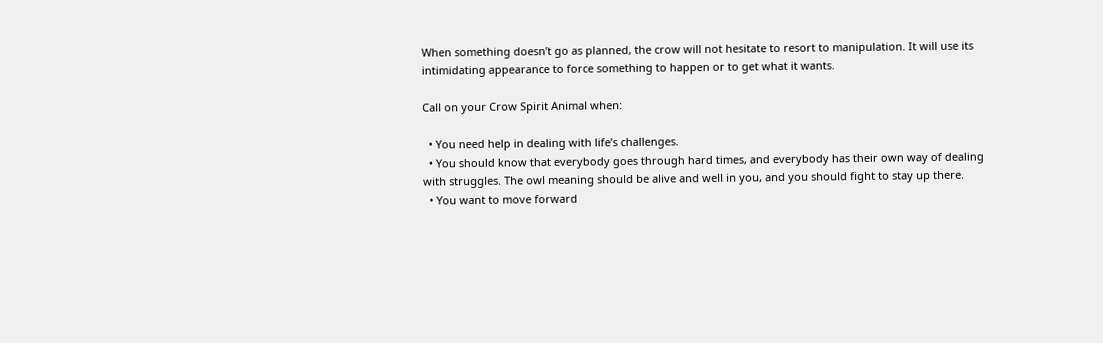When something doesn’t go as planned, the crow will not hesitate to resort to manipulation. It will use its intimidating appearance to force something to happen or to get what it wants.

Call on your Crow Spirit Animal when:

  • You need help in dealing with life’s challenges.
  • You should know that everybody goes through hard times, and everybody has their own way of dealing with struggles. The owl meaning should be alive and well in you, and you should fight to stay up there.
  • You want to move forward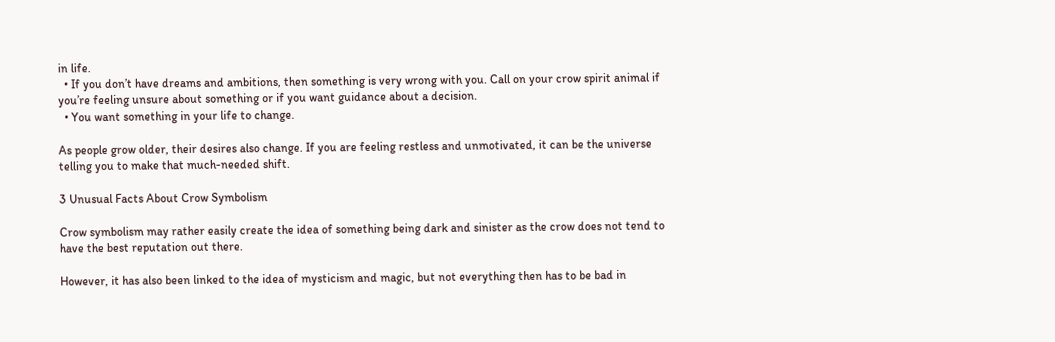in life.
  • If you don’t have dreams and ambitions, then something is very wrong with you. Call on your crow spirit animal if you’re feeling unsure about something or if you want guidance about a decision.
  • You want something in your life to change.

As people grow older, their desires also change. If you are feeling restless and unmotivated, it can be the universe telling you to make that much-needed shift.

3 Unusual Facts About Crow Symbolism

Crow symbolism may rather easily create the idea of something being dark and sinister as the crow does not tend to have the best reputation out there.

However, it has also been linked to the idea of mysticism and magic, but not everything then has to be bad in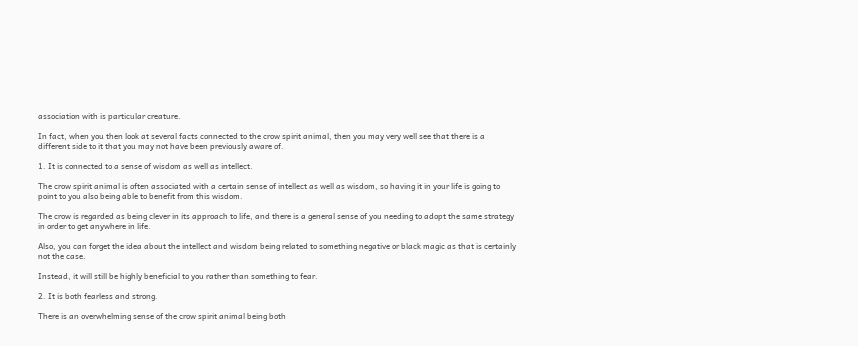association with is particular creature.

In fact, when you then look at several facts connected to the crow spirit animal, then you may very well see that there is a different side to it that you may not have been previously aware of.

1. It is connected to a sense of wisdom as well as intellect.

The crow spirit animal is often associated with a certain sense of intellect as well as wisdom, so having it in your life is going to point to you also being able to benefit from this wisdom.

The crow is regarded as being clever in its approach to life, and there is a general sense of you needing to adopt the same strategy in order to get anywhere in life.

Also, you can forget the idea about the intellect and wisdom being related to something negative or black magic as that is certainly not the case.

Instead, it will still be highly beneficial to you rather than something to fear.

2. It is both fearless and strong.

There is an overwhelming sense of the crow spirit animal being both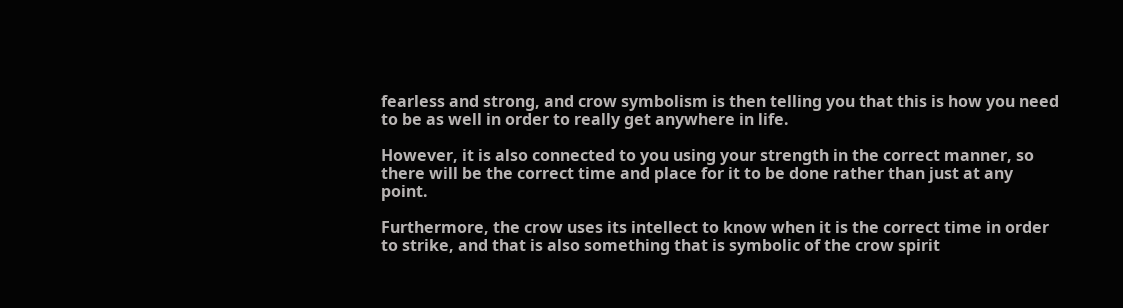fearless and strong, and crow symbolism is then telling you that this is how you need to be as well in order to really get anywhere in life.

However, it is also connected to you using your strength in the correct manner, so there will be the correct time and place for it to be done rather than just at any point.

Furthermore, the crow uses its intellect to know when it is the correct time in order to strike, and that is also something that is symbolic of the crow spirit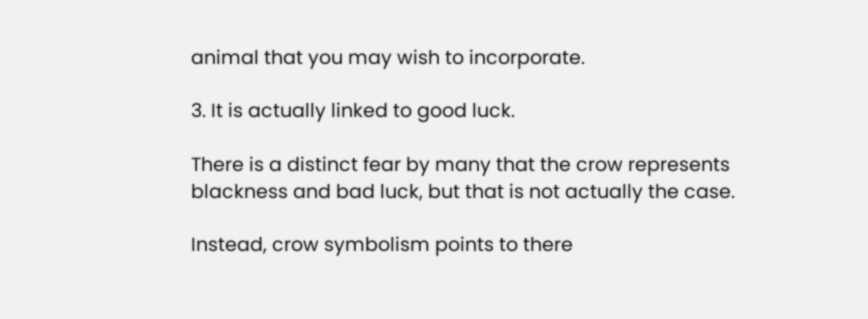animal that you may wish to incorporate.

3. It is actually linked to good luck.

There is a distinct fear by many that the crow represents blackness and bad luck, but that is not actually the case.

Instead, crow symbolism points to there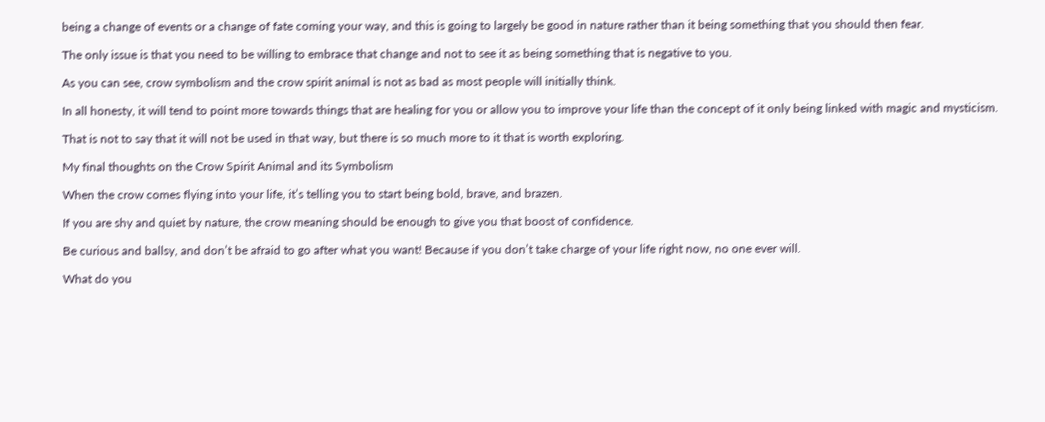being a change of events or a change of fate coming your way, and this is going to largely be good in nature rather than it being something that you should then fear.

The only issue is that you need to be willing to embrace that change and not to see it as being something that is negative to you.

As you can see, crow symbolism and the crow spirit animal is not as bad as most people will initially think.

In all honesty, it will tend to point more towards things that are healing for you or allow you to improve your life than the concept of it only being linked with magic and mysticism.

That is not to say that it will not be used in that way, but there is so much more to it that is worth exploring.

My final thoughts on the Crow Spirit Animal and its Symbolism

When the crow comes flying into your life, it’s telling you to start being bold, brave, and brazen.

If you are shy and quiet by nature, the crow meaning should be enough to give you that boost of confidence.

Be curious and ballsy, and don’t be afraid to go after what you want! Because if you don’t take charge of your life right now, no one ever will.

What do you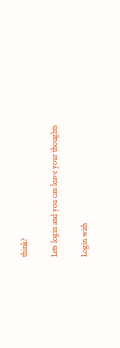think?

Lets login and you can leave your thoughts

Login with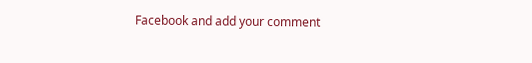Facebook and add your comment